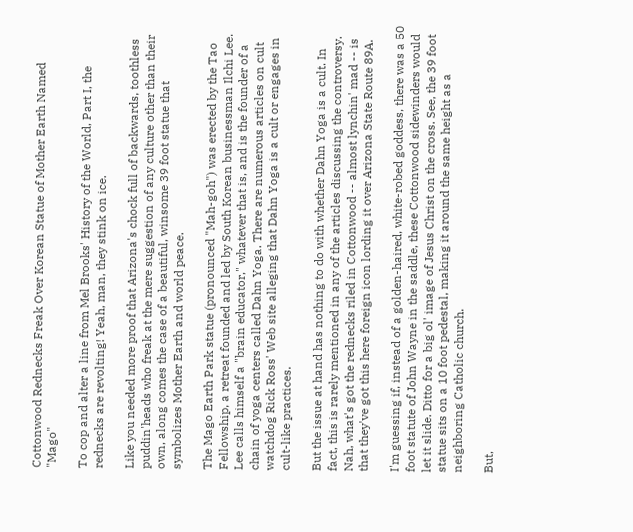Cottonwood Rednecks Freak Over Korean Statue of Mother Earth Named "Mago"

To cop and alter a line from Mel Brooks' History of the World, Part I, the rednecks are revolting! Yeah, man, they stink on ice.

Like you needed more proof that Arizona's chock full of backwards, toothless puddin'heads who freak at the mere suggestion of any culture other than their own, along comes the case of a beautiful, winsome 39 foot statue that symbolizes Mother Earth and world peace.

The Mago Earth Park statue (pronounced "Mah-goh") was erected by the Tao Fellowship, a retreat founded and led by South Korean businessman Ilchi Lee. Lee calls himself a "brain educator," whatever that is, and is the founder of a chain of yoga centers called Dahn Yoga. There are numerous articles on cult watchdog Rick Ross' Web site alleging that Dahn Yoga is a cult or engages in cult-like practices.

But the issue at hand has nothing to do with whether Dahn Yoga is a cult. In fact, this is rarely mentioned in any of the articles discussing the controversy. Nah, what's got the rednecks riled in Cottonwood -- almost lynchin' mad -- is that they've got this here foreign icon lording it over Arizona State Route 89A.

I'm guessing if, instead of a golden-haired, white-robed goddess, there was a 50 foot statute of John Wayne in the saddle, these Cottonwood sidewinders would let it slide. Ditto for a big ol' image of Jesus Christ on the cross. See, the 39 foot statue sits on a 10 foot pedestal, making it around the same height as a neighboring Catholic church.

But,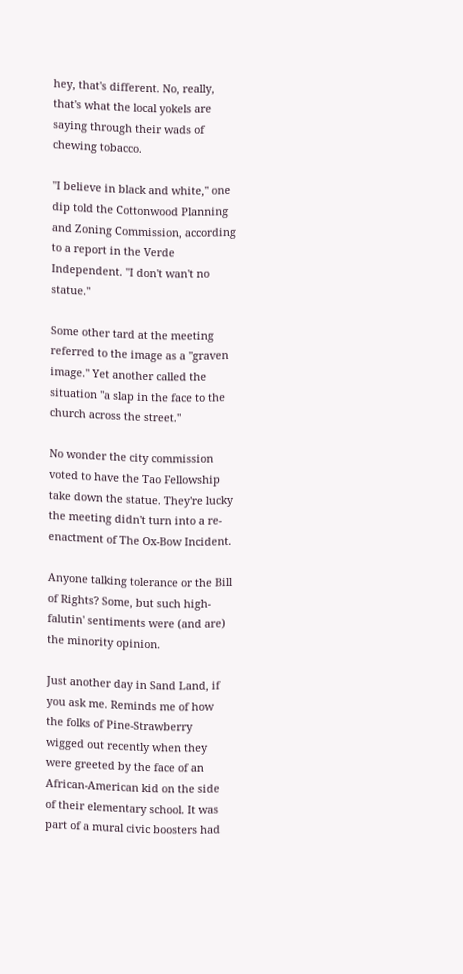hey, that's different. No, really, that's what the local yokels are saying through their wads of chewing tobacco.

"I believe in black and white," one dip told the Cottonwood Planning and Zoning Commission, according to a report in the Verde Independent. "I don't wan't no statue."

Some other tard at the meeting referred to the image as a "graven image." Yet another called the situation "a slap in the face to the church across the street."

No wonder the city commission voted to have the Tao Fellowship take down the statue. They're lucky the meeting didn't turn into a re-enactment of The Ox-Bow Incident.

Anyone talking tolerance or the Bill of Rights? Some, but such high-falutin' sentiments were (and are) the minority opinion.

Just another day in Sand Land, if you ask me. Reminds me of how the folks of Pine-Strawberry wigged out recently when they were greeted by the face of an African-American kid on the side of their elementary school. It was part of a mural civic boosters had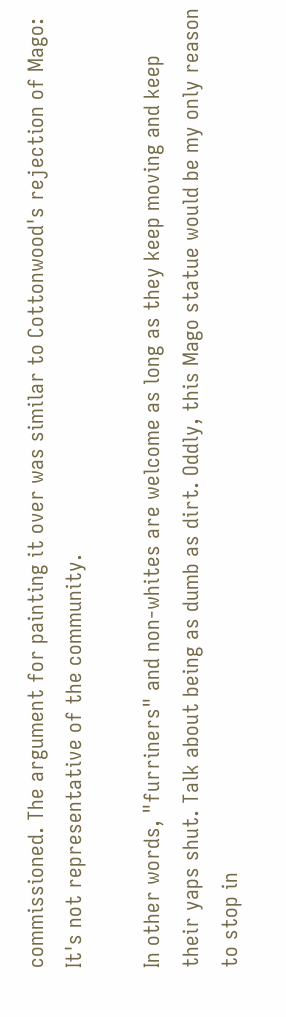commissioned. The argument for painting it over was similar to Cottonwood's rejection of Mago: It's not representative of the community.

In other words, "furriners" and non-whites are welcome as long as they keep moving and keep their yaps shut. Talk about being as dumb as dirt. Oddly, this Mago statue would be my only reason to stop in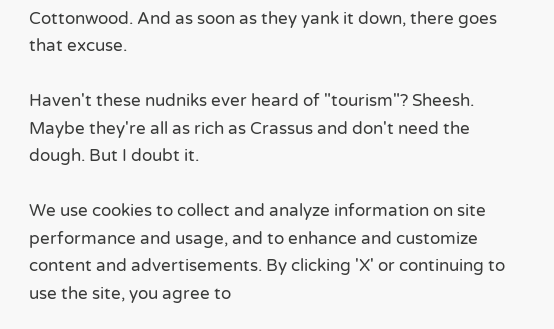Cottonwood. And as soon as they yank it down, there goes that excuse.

Haven't these nudniks ever heard of "tourism"? Sheesh. Maybe they're all as rich as Crassus and don't need the dough. But I doubt it.

We use cookies to collect and analyze information on site performance and usage, and to enhance and customize content and advertisements. By clicking 'X' or continuing to use the site, you agree to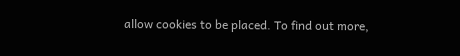allow cookies to be placed. To find out more,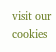visit our cookies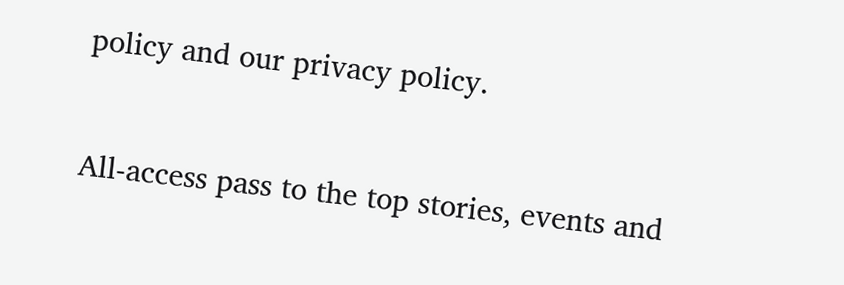policy and our privacy policy.


All-access pass to the top stories, events and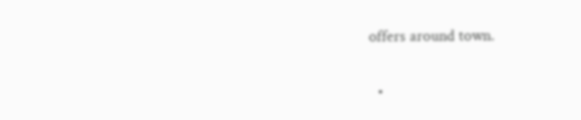offers around town.

  •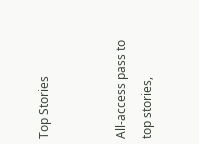Top Stories


All-access pass to top stories,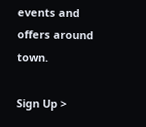events and offers around town.

Sign Up >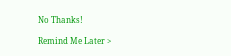No Thanks!

Remind Me Later >